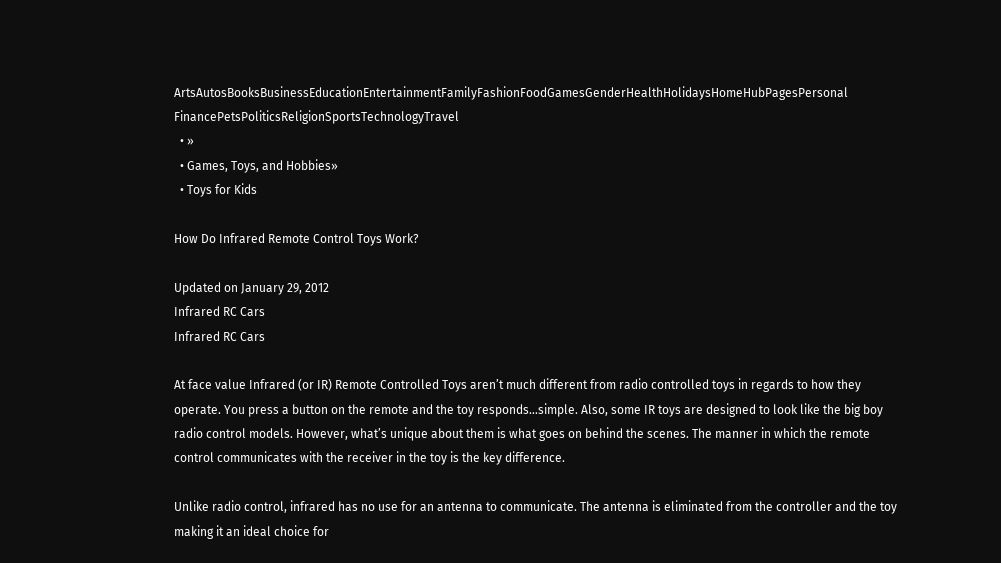ArtsAutosBooksBusinessEducationEntertainmentFamilyFashionFoodGamesGenderHealthHolidaysHomeHubPagesPersonal FinancePetsPoliticsReligionSportsTechnologyTravel
  • »
  • Games, Toys, and Hobbies»
  • Toys for Kids

How Do Infrared Remote Control Toys Work?

Updated on January 29, 2012
Infrared RC Cars
Infrared RC Cars

At face value Infrared (or IR) Remote Controlled Toys aren’t much different from radio controlled toys in regards to how they operate. You press a button on the remote and the toy responds…simple. Also, some IR toys are designed to look like the big boy radio control models. However, what’s unique about them is what goes on behind the scenes. The manner in which the remote control communicates with the receiver in the toy is the key difference.

Unlike radio control, infrared has no use for an antenna to communicate. The antenna is eliminated from the controller and the toy making it an ideal choice for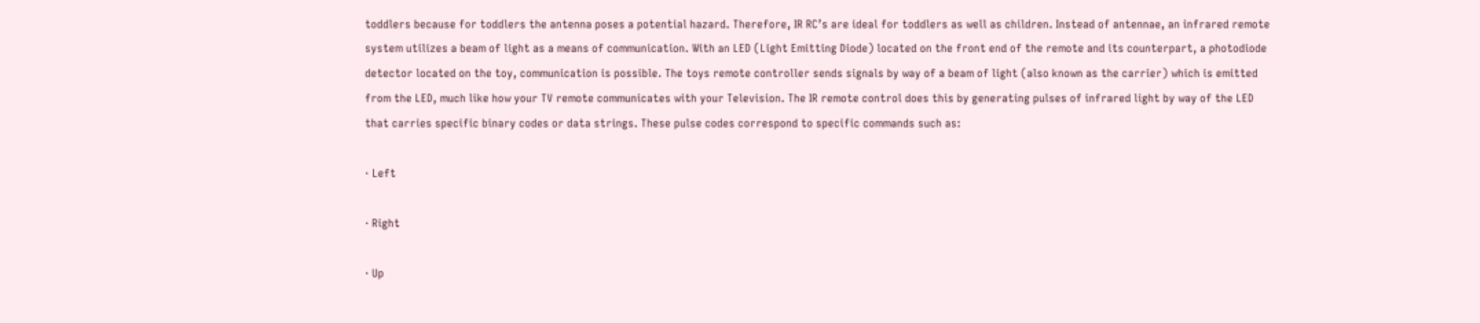toddlers because for toddlers the antenna poses a potential hazard. Therefore, IR RC’s are ideal for toddlers as well as children. Instead of antennae, an infrared remote system utilizes a beam of light as a means of communication. With an LED (Light Emitting Diode) located on the front end of the remote and its counterpart, a photodiode detector located on the toy, communication is possible. The toys remote controller sends signals by way of a beam of light (also known as the carrier) which is emitted from the LED, much like how your TV remote communicates with your Television. The IR remote control does this by generating pulses of infrared light by way of the LED that carries specific binary codes or data strings. These pulse codes correspond to specific commands such as:

· Left

· Right

· Up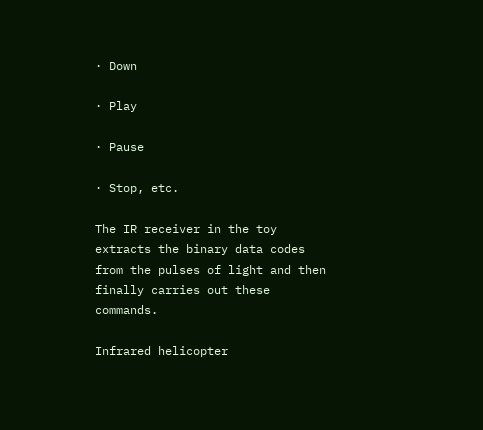· Down

· Play

· Pause

· Stop, etc.

The IR receiver in the toy extracts the binary data codes from the pulses of light and then finally carries out these commands.

Infrared helicopter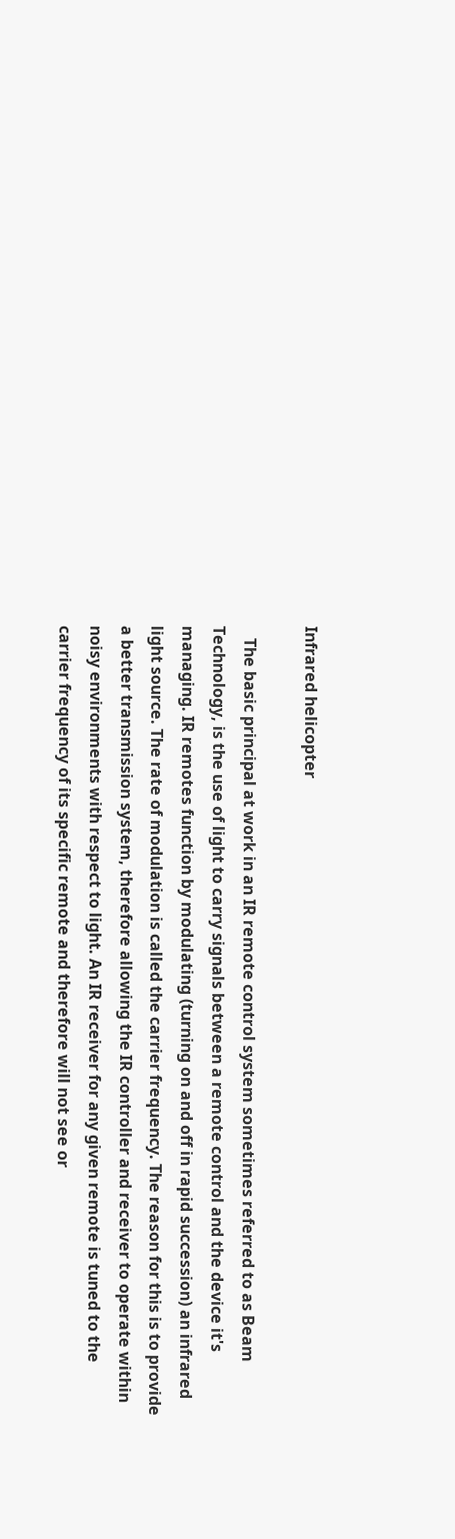Infrared helicopter

   The basic principal at work in an IR remote control system sometimes referred to as Beam Technology, is the use of light to carry signals between a remote control and the device it's managing. IR remotes function by modulating (turning on and off in rapid succession) an infrared light source. The rate of modulation is called the carrier frequency. The reason for this is to provide a better transmission system, therefore allowing the IR controller and receiver to operate within noisy environments with respect to light. An IR receiver for any given remote is tuned to the carrier frequency of its specific remote and therefore will not see or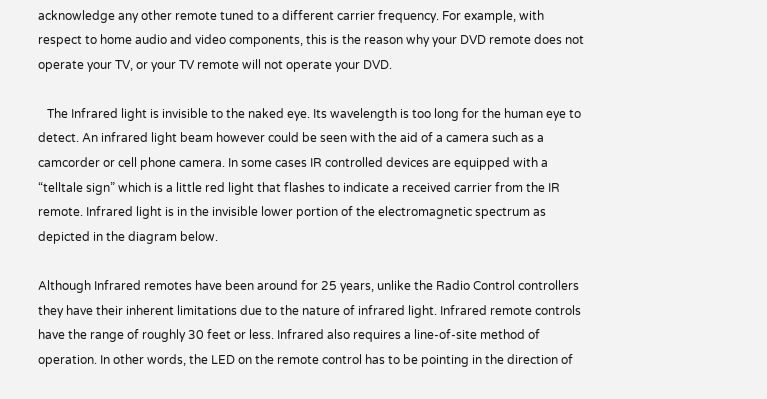acknowledge any other remote tuned to a different carrier frequency. For example, with respect to home audio and video components, this is the reason why your DVD remote does not operate your TV, or your TV remote will not operate your DVD.

   The Infrared light is invisible to the naked eye. Its wavelength is too long for the human eye to detect. An infrared light beam however could be seen with the aid of a camera such as a camcorder or cell phone camera. In some cases IR controlled devices are equipped with a “telltale sign” which is a little red light that flashes to indicate a received carrier from the IR remote. Infrared light is in the invisible lower portion of the electromagnetic spectrum as depicted in the diagram below.

Although Infrared remotes have been around for 25 years, unlike the Radio Control controllers they have their inherent limitations due to the nature of infrared light. Infrared remote controls have the range of roughly 30 feet or less. Infrared also requires a line-of-site method of operation. In other words, the LED on the remote control has to be pointing in the direction of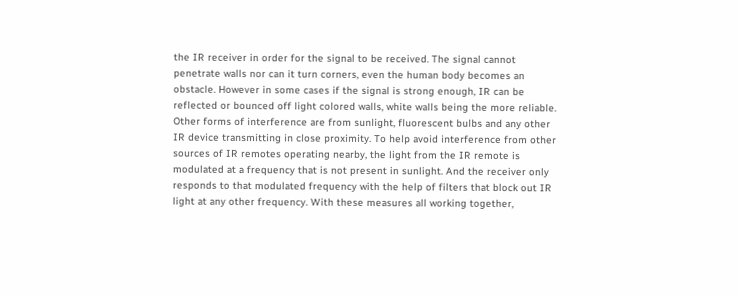the IR receiver in order for the signal to be received. The signal cannot penetrate walls nor can it turn corners, even the human body becomes an obstacle. However in some cases if the signal is strong enough, IR can be reflected or bounced off light colored walls, white walls being the more reliable. Other forms of interference are from sunlight, fluorescent bulbs and any other IR device transmitting in close proximity. To help avoid interference from other sources of IR remotes operating nearby, the light from the IR remote is modulated at a frequency that is not present in sunlight. And the receiver only responds to that modulated frequency with the help of filters that block out IR light at any other frequency. With these measures all working together,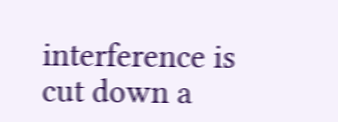interference is cut down a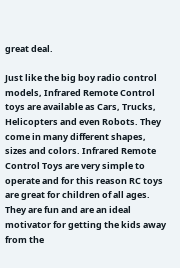great deal.

Just like the big boy radio control models, Infrared Remote Control toys are available as Cars, Trucks, Helicopters and even Robots. They come in many different shapes, sizes and colors. Infrared Remote Control Toys are very simple to operate and for this reason RC toys are great for children of all ages. They are fun and are an ideal motivator for getting the kids away from the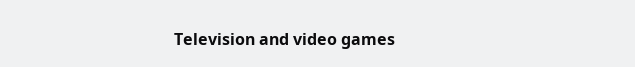Television and video games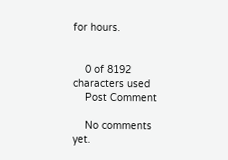for hours.


    0 of 8192 characters used
    Post Comment

    No comments yet.